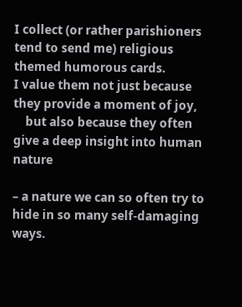I collect (or rather parishioners tend to send me) religious themed humorous cards.
I value them not just because they provide a moment of joy,
    but also because they often give a deep insight into human nature

– a nature we can so often try to hide in so many self-damaging ways.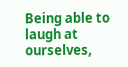Being able to laugh at ourselves,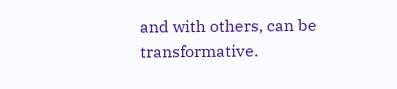and with others, can be transformative.